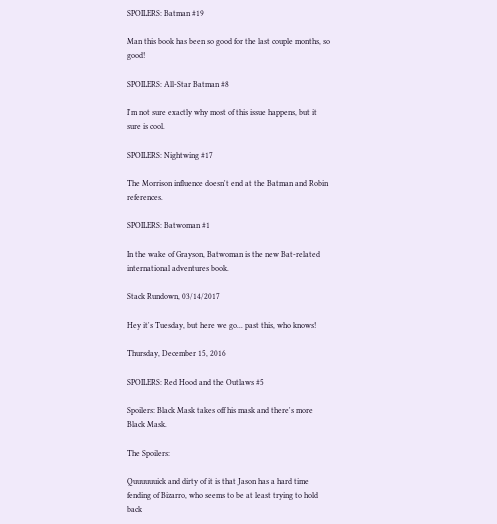SPOILERS: Batman #19

Man this book has been so good for the last couple months, so good!

SPOILERS: All-Star Batman #8

I'm not sure exactly why most of this issue happens, but it sure is cool.

SPOILERS: Nightwing #17

The Morrison influence doesn't end at the Batman and Robin references.

SPOILERS: Batwoman #1

In the wake of Grayson, Batwoman is the new Bat-related international adventures book.

Stack Rundown, 03/14/2017

Hey it's Tuesday, but here we go... past this, who knows!

Thursday, December 15, 2016

SPOILERS: Red Hood and the Outlaws #5

Spoilers: Black Mask takes off his mask and there's more Black Mask.

The Spoilers:

Quuuuuuick and dirty of it is that Jason has a hard time fending of Bizarro, who seems to be at least trying to hold back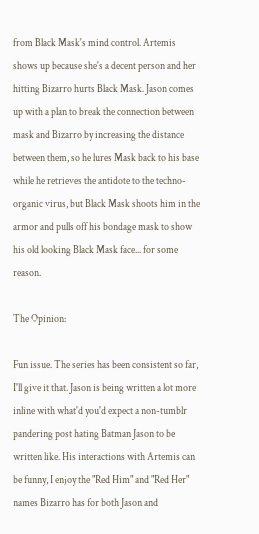from Black Mask's mind control. Artemis shows up because she's a decent person and her hitting Bizarro hurts Black Mask. Jason comes up with a plan to break the connection between mask and Bizarro by increasing the distance between them, so he lures Mask back to his base while he retrieves the antidote to the techno-organic virus, but Black Mask shoots him in the armor and pulls off his bondage mask to show his old looking Black Mask face... for some reason.

The Opinion:

Fun issue. The series has been consistent so far, I'll give it that. Jason is being written a lot more inline with what'd you'd expect a non-tumblr pandering post hating Batman Jason to be written like. His interactions with Artemis can be funny, I enjoy the "Red Him" and "Red Her" names Bizarro has for both Jason and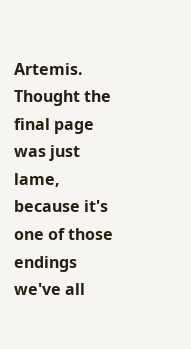Artemis. Thought the final page was just lame, because it's one of those endings we've all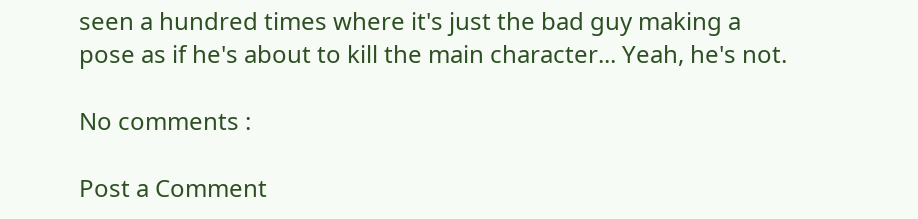seen a hundred times where it's just the bad guy making a pose as if he's about to kill the main character... Yeah, he's not.

No comments :

Post a Comment